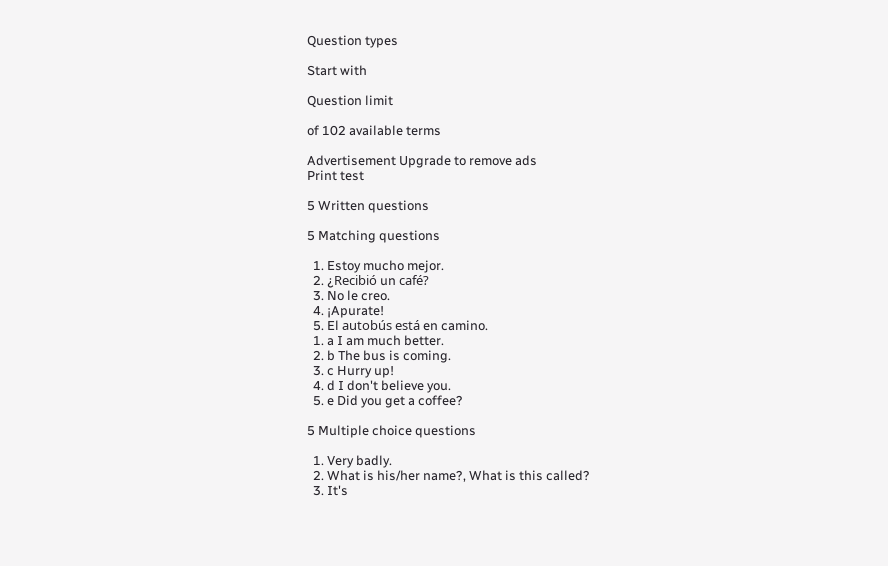Question types

Start with

Question limit

of 102 available terms

Advertisement Upgrade to remove ads
Print test

5 Written questions

5 Matching questions

  1. Estoy mucho mejor.
  2. ¿Recibió un café?
  3. No le creo.
  4. ¡Apurate!
  5. El autobús está en camino.
  1. a I am much better.
  2. b The bus is coming.
  3. c Hurry up!
  4. d I don't believe you.
  5. e Did you get a coffee?

5 Multiple choice questions

  1. Very badly.
  2. What is his/her name?, What is this called?
  3. It's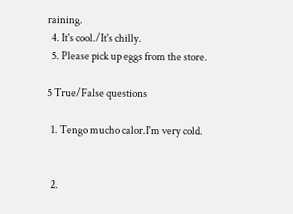raining.
  4. It's cool./It's chilly.
  5. Please pick up eggs from the store.

5 True/False questions

  1. Tengo mucho calor.I'm very cold.


  2.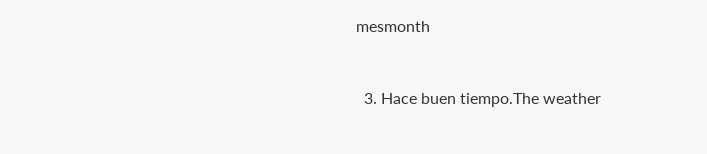mesmonth


  3. Hace buen tiempo.The weather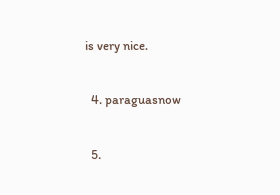is very nice.


  4. paraguasnow


  5.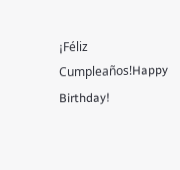¡Féliz Cumpleaños!Happy Birthday!